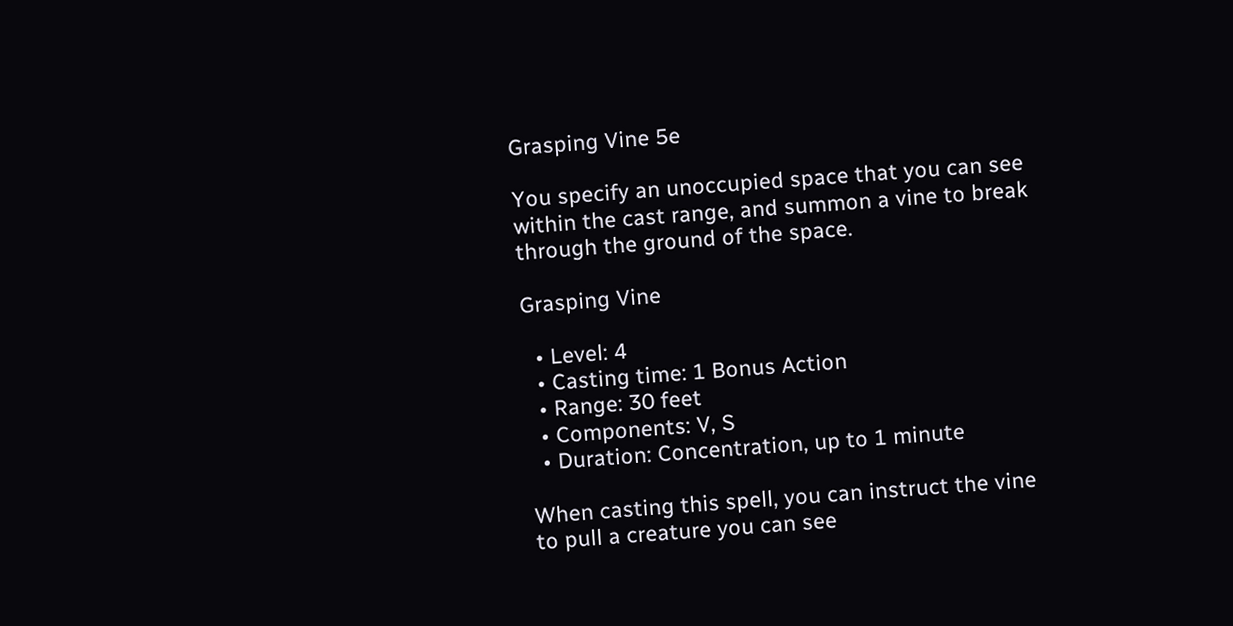Grasping Vine 5e

You specify an unoccupied space that you can see within the cast range, and summon a vine to break through the ground of the space.

Grasping Vine

  • Level: 4
  • Casting time: 1 Bonus Action
  • Range: 30 feet
  • Components: V, S
  • Duration: Concentration, up to 1 minute

When casting this spell, you can instruct the vine to pull a creature you can see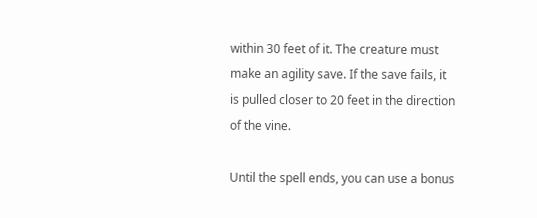within 30 feet of it. The creature must make an agility save. If the save fails, it is pulled closer to 20 feet in the direction of the vine.

Until the spell ends, you can use a bonus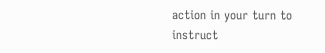action in your turn to instruct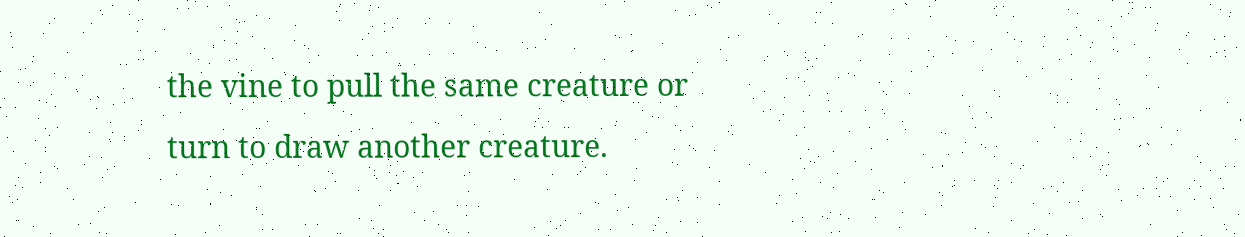the vine to pull the same creature or turn to draw another creature.